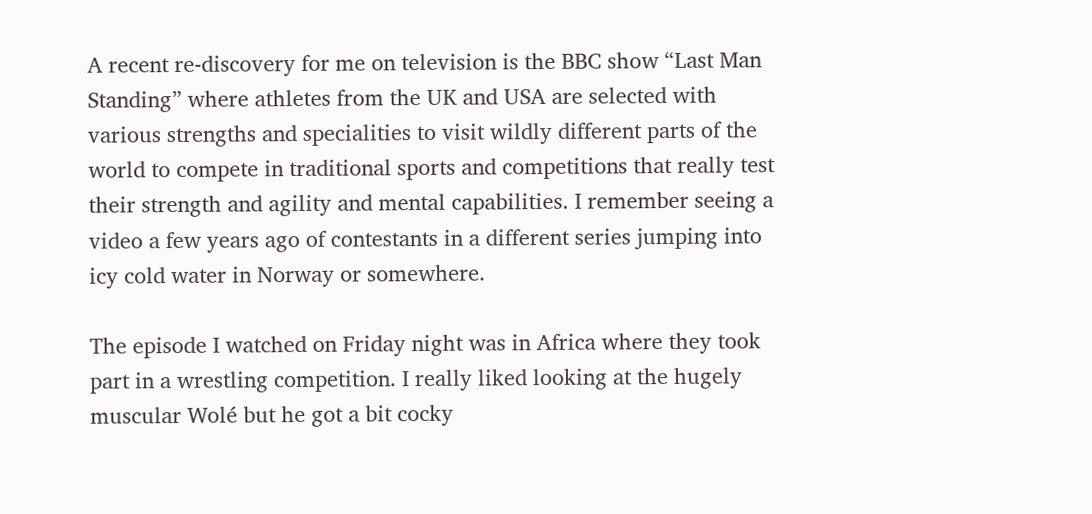A recent re-discovery for me on television is the BBC show “Last Man Standing” where athletes from the UK and USA are selected with various strengths and specialities to visit wildly different parts of the world to compete in traditional sports and competitions that really test their strength and agility and mental capabilities. I remember seeing a video a few years ago of contestants in a different series jumping into icy cold water in Norway or somewhere.

The episode I watched on Friday night was in Africa where they took part in a wrestling competition. I really liked looking at the hugely muscular Wolé but he got a bit cocky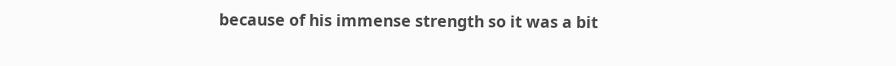because of his immense strength so it was a bit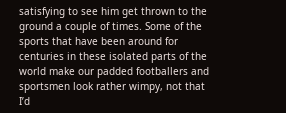satisfying to see him get thrown to the ground a couple of times. Some of the sports that have been around for centuries in these isolated parts of the world make our padded footballers and sportsmen look rather wimpy, not that I’d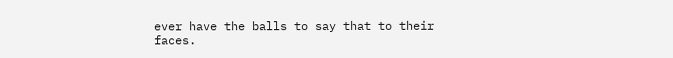ever have the balls to say that to their faces.